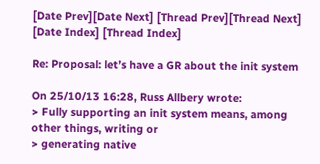[Date Prev][Date Next] [Thread Prev][Thread Next] [Date Index] [Thread Index]

Re: Proposal: let’s have a GR about the init system

On 25/10/13 16:28, Russ Allbery wrote:
> Fully supporting an init system means, among other things, writing or
> generating native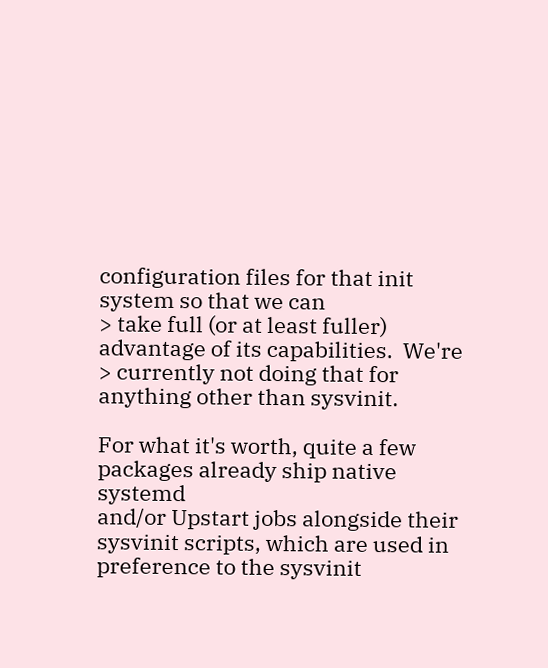configuration files for that init system so that we can
> take full (or at least fuller) advantage of its capabilities.  We're
> currently not doing that for anything other than sysvinit.

For what it's worth, quite a few packages already ship native systemd
and/or Upstart jobs alongside their sysvinit scripts, which are used in
preference to the sysvinit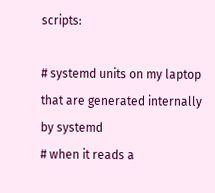scripts:

# systemd units on my laptop that are generated internally by systemd
# when it reads a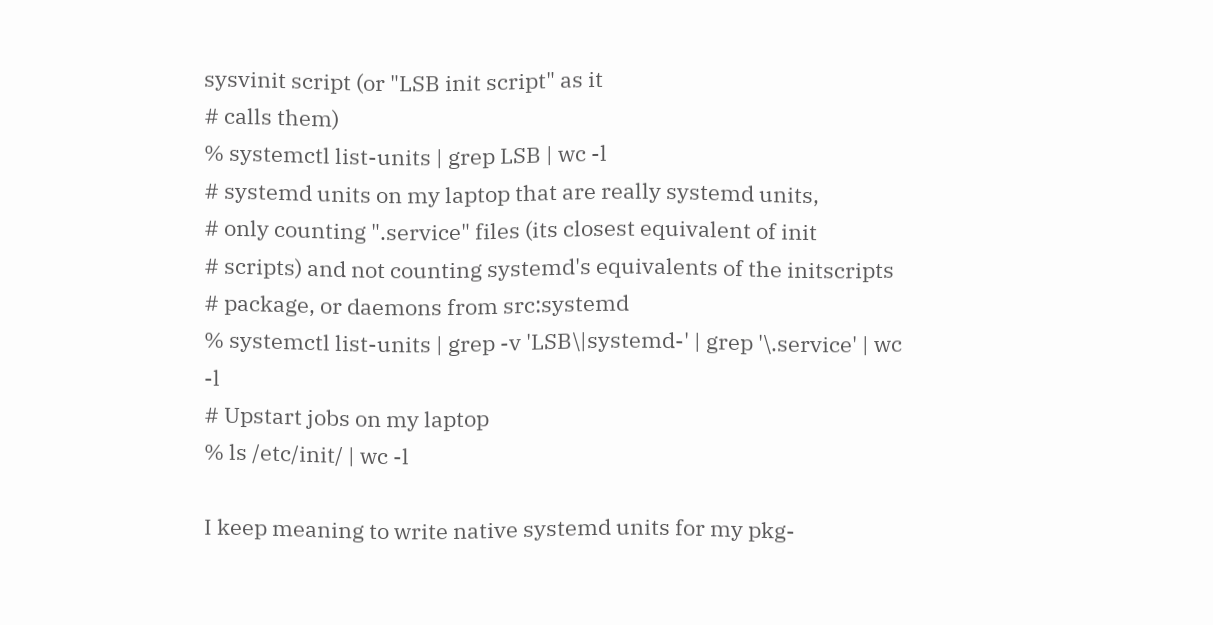sysvinit script (or "LSB init script" as it
# calls them)
% systemctl list-units | grep LSB | wc -l
# systemd units on my laptop that are really systemd units,
# only counting ".service" files (its closest equivalent of init
# scripts) and not counting systemd's equivalents of the initscripts
# package, or daemons from src:systemd
% systemctl list-units | grep -v 'LSB\|systemd-' | grep '\.service' | wc -l
# Upstart jobs on my laptop
% ls /etc/init/ | wc -l

I keep meaning to write native systemd units for my pkg-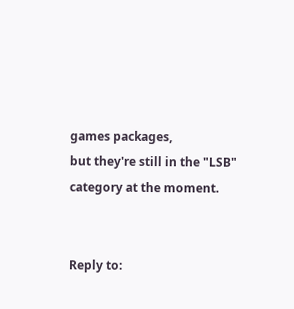games packages,
but they're still in the "LSB" category at the moment.


Reply to: